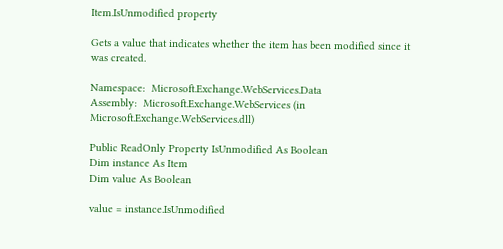Item.IsUnmodified property

Gets a value that indicates whether the item has been modified since it was created.

Namespace:  Microsoft.Exchange.WebServices.Data
Assembly:  Microsoft.Exchange.WebServices (in Microsoft.Exchange.WebServices.dll)

Public ReadOnly Property IsUnmodified As Boolean
Dim instance As Item
Dim value As Boolean

value = instance.IsUnmodified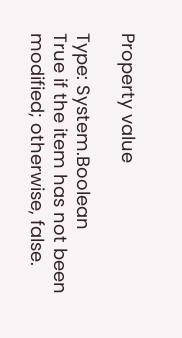Property value

Type: System.Boolean
True if the item has not been modified; otherwise, false.